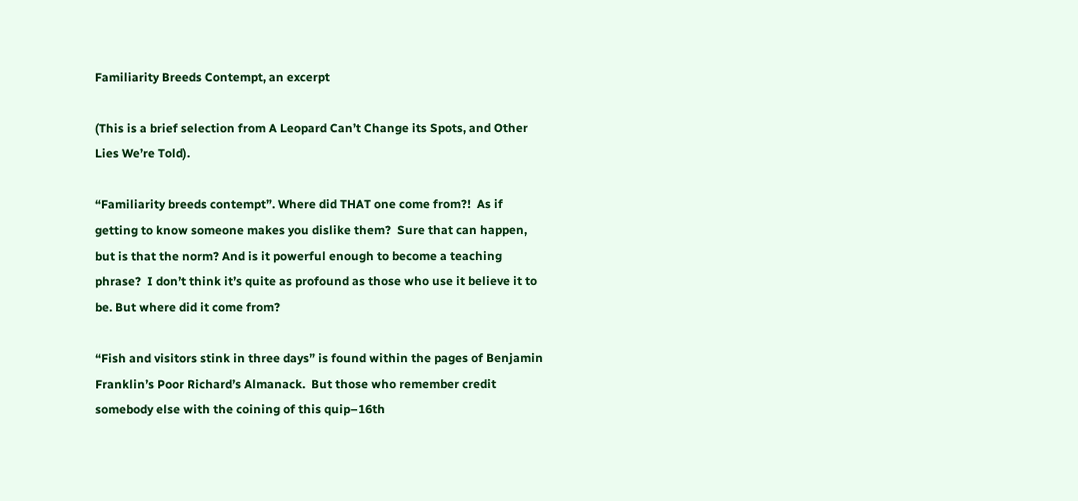Familiarity Breeds Contempt, an excerpt

(This is a brief selection from A Leopard Can’t Change its Spots, and Other Lies We’re Told).

“Familiarity breeds contempt”. Where did THAT one come from?!  As if getting to know someone makes you dislike them?  Sure that can happen, but is that the norm? And is it powerful enough to become a teaching phrase?  I don’t think it’s quite as profound as those who use it believe it to be. But where did it come from?

“Fish and visitors stink in three days” is found within the pages of Benjamin Franklin’s Poor Richard’s Almanack.  But those who remember credit somebody else with the coining of this quip–16th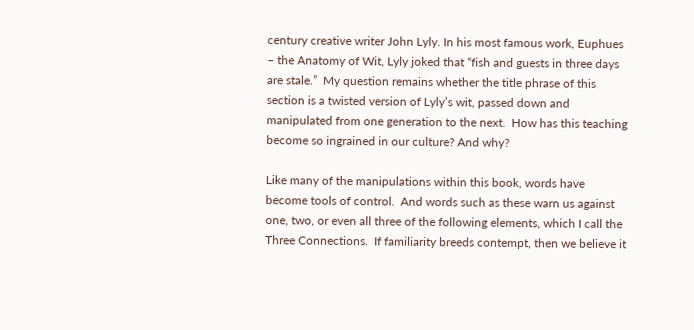century creative writer John Lyly. In his most famous work, Euphues – the Anatomy of Wit, Lyly joked that “fish and guests in three days are stale.”  My question remains whether the title phrase of this section is a twisted version of Lyly’s wit, passed down and manipulated from one generation to the next.  How has this teaching become so ingrained in our culture? And why?

Like many of the manipulations within this book, words have become tools of control.  And words such as these warn us against one, two, or even all three of the following elements, which I call the Three Connections.  If familiarity breeds contempt, then we believe it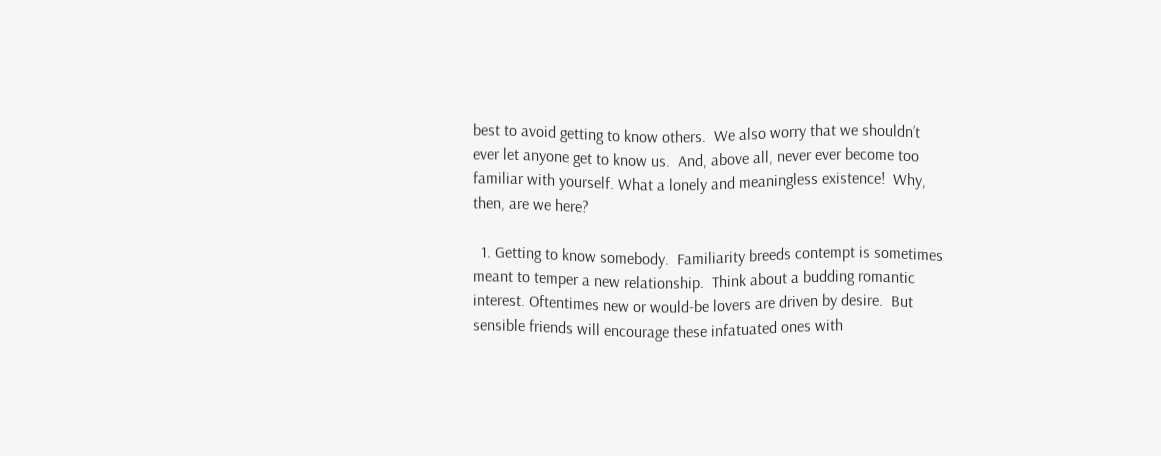best to avoid getting to know others.  We also worry that we shouldn’t ever let anyone get to know us.  And, above all, never ever become too familiar with yourself. What a lonely and meaningless existence!  Why, then, are we here?

  1. Getting to know somebody.  Familiarity breeds contempt is sometimes meant to temper a new relationship.  Think about a budding romantic interest. Oftentimes new or would-be lovers are driven by desire.  But sensible friends will encourage these infatuated ones with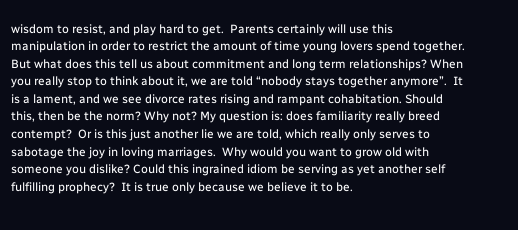wisdom to resist, and play hard to get.  Parents certainly will use this manipulation in order to restrict the amount of time young lovers spend together.  But what does this tell us about commitment and long term relationships? When you really stop to think about it, we are told “nobody stays together anymore”.  It is a lament, and we see divorce rates rising and rampant cohabitation. Should this, then be the norm? Why not? My question is: does familiarity really breed contempt?  Or is this just another lie we are told, which really only serves to sabotage the joy in loving marriages.  Why would you want to grow old with someone you dislike? Could this ingrained idiom be serving as yet another self fulfilling prophecy?  It is true only because we believe it to be.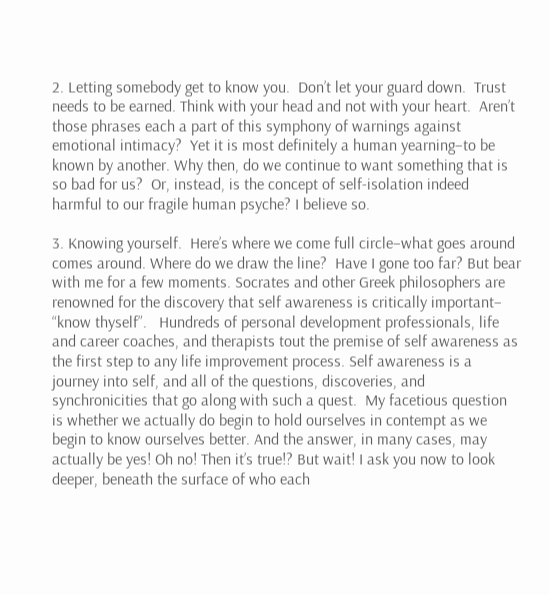2. Letting somebody get to know you.  Don’t let your guard down.  Trust needs to be earned. Think with your head and not with your heart.  Aren’t those phrases each a part of this symphony of warnings against emotional intimacy?  Yet it is most definitely a human yearning–to be known by another. Why then, do we continue to want something that is so bad for us?  Or, instead, is the concept of self-isolation indeed harmful to our fragile human psyche? I believe so.

3. Knowing yourself.  Here’s where we come full circle–what goes around comes around. Where do we draw the line?  Have I gone too far? But bear with me for a few moments. Socrates and other Greek philosophers are renowned for the discovery that self awareness is critically important– “know thyself”.   Hundreds of personal development professionals, life and career coaches, and therapists tout the premise of self awareness as the first step to any life improvement process. Self awareness is a journey into self, and all of the questions, discoveries, and synchronicities that go along with such a quest.  My facetious question is whether we actually do begin to hold ourselves in contempt as we begin to know ourselves better. And the answer, in many cases, may actually be yes! Oh no! Then it’s true!? But wait! I ask you now to look deeper, beneath the surface of who each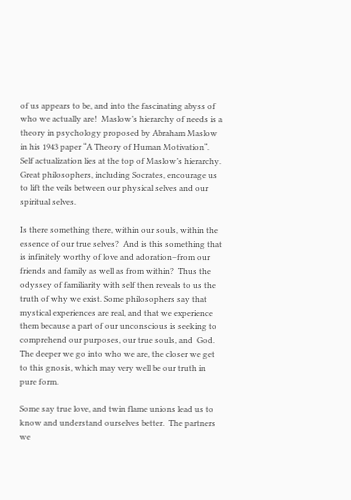of us appears to be, and into the fascinating abyss of who we actually are!  Maslow’s hierarchy of needs is a theory in psychology proposed by Abraham Maslow in his 1943 paper “A Theory of Human Motivation“.  Self actualization lies at the top of Maslow’s hierarchy.  Great philosophers, including Socrates, encourage us to lift the veils between our physical selves and our spiritual selves.

Is there something there, within our souls, within the essence of our true selves?  And is this something that is infinitely worthy of love and adoration–from our friends and family as well as from within?  Thus the odyssey of familiarity with self then reveals to us the truth of why we exist. Some philosophers say that mystical experiences are real, and that we experience them because a part of our unconscious is seeking to comprehend our purposes, our true souls, and  God. The deeper we go into who we are, the closer we get to this gnosis, which may very well be our truth in pure form.

Some say true love, and twin flame unions lead us to know and understand ourselves better.  The partners we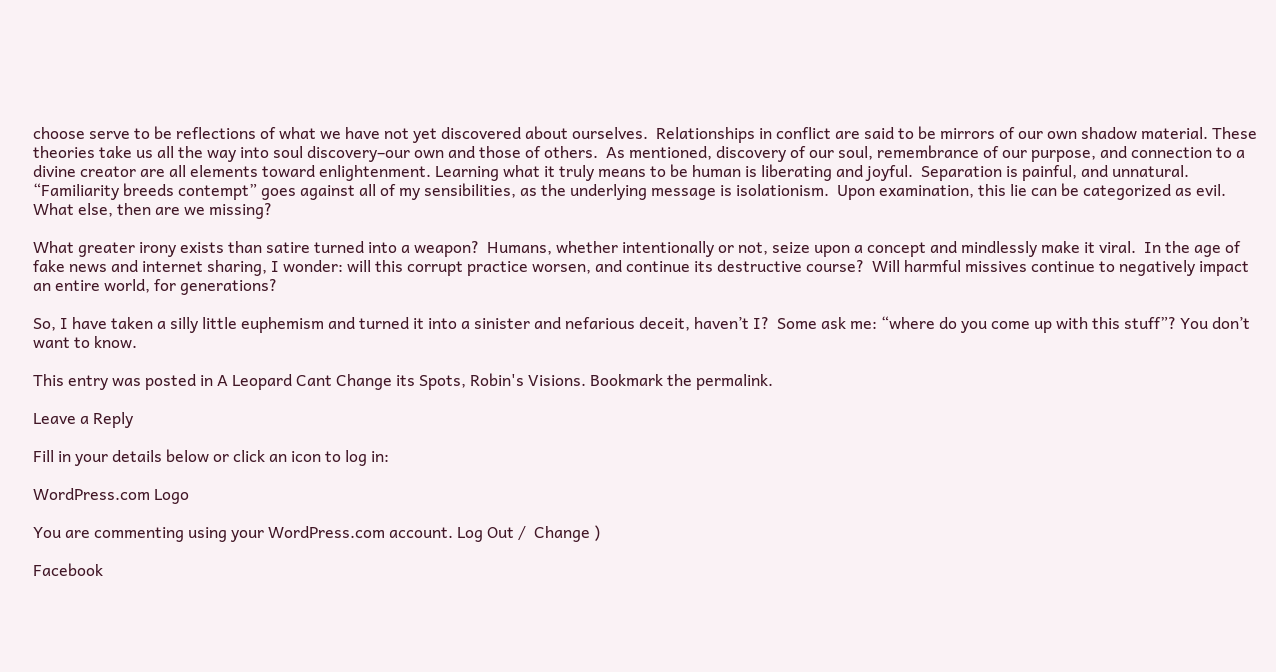choose serve to be reflections of what we have not yet discovered about ourselves.  Relationships in conflict are said to be mirrors of our own shadow material. These theories take us all the way into soul discovery–our own and those of others.  As mentioned, discovery of our soul, remembrance of our purpose, and connection to a divine creator are all elements toward enlightenment. Learning what it truly means to be human is liberating and joyful.  Separation is painful, and unnatural. “Familiarity breeds contempt” goes against all of my sensibilities, as the underlying message is isolationism.  Upon examination, this lie can be categorized as evil. What else, then are we missing?

What greater irony exists than satire turned into a weapon?  Humans, whether intentionally or not, seize upon a concept and mindlessly make it viral.  In the age of fake news and internet sharing, I wonder: will this corrupt practice worsen, and continue its destructive course?  Will harmful missives continue to negatively impact an entire world, for generations?

So, I have taken a silly little euphemism and turned it into a sinister and nefarious deceit, haven’t I?  Some ask me: “where do you come up with this stuff”? You don’t want to know.

This entry was posted in A Leopard Cant Change its Spots, Robin's Visions. Bookmark the permalink.

Leave a Reply

Fill in your details below or click an icon to log in:

WordPress.com Logo

You are commenting using your WordPress.com account. Log Out /  Change )

Facebook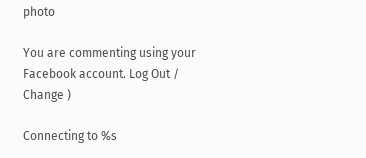photo

You are commenting using your Facebook account. Log Out /  Change )

Connecting to %s